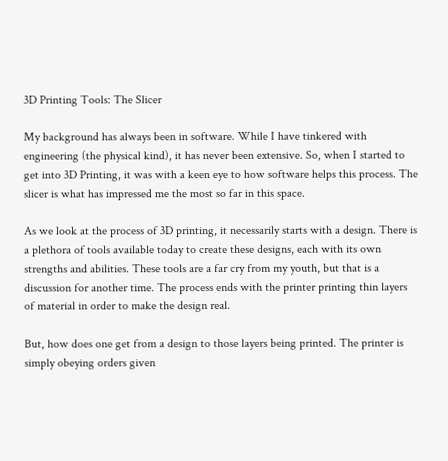3D Printing Tools: The Slicer

My background has always been in software. While I have tinkered with engineering (the physical kind), it has never been extensive. So, when I started to get into 3D Printing, it was with a keen eye to how software helps this process. The slicer is what has impressed me the most so far in this space.

As we look at the process of 3D printing, it necessarily starts with a design. There is a plethora of tools available today to create these designs, each with its own strengths and abilities. These tools are a far cry from my youth, but that is a discussion for another time. The process ends with the printer printing thin layers of material in order to make the design real.

But, how does one get from a design to those layers being printed. The printer is simply obeying orders given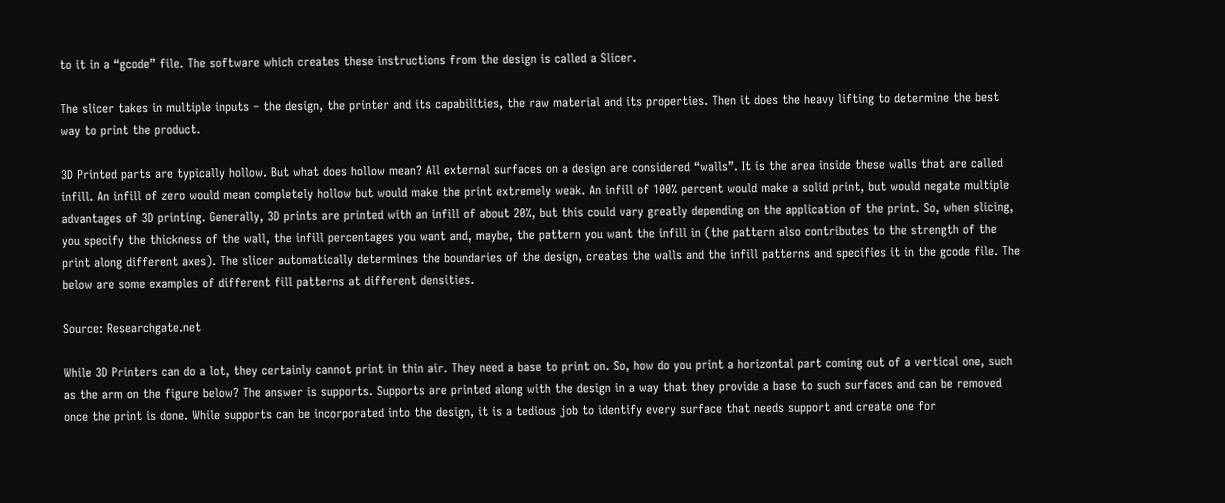to it in a “gcode” file. The software which creates these instructions from the design is called a Slicer.

The slicer takes in multiple inputs – the design, the printer and its capabilities, the raw material and its properties. Then it does the heavy lifting to determine the best way to print the product.

3D Printed parts are typically hollow. But what does hollow mean? All external surfaces on a design are considered “walls”. It is the area inside these walls that are called infill. An infill of zero would mean completely hollow but would make the print extremely weak. An infill of 100% percent would make a solid print, but would negate multiple advantages of 3D printing. Generally, 3D prints are printed with an infill of about 20%, but this could vary greatly depending on the application of the print. So, when slicing, you specify the thickness of the wall, the infill percentages you want and, maybe, the pattern you want the infill in (the pattern also contributes to the strength of the print along different axes). The slicer automatically determines the boundaries of the design, creates the walls and the infill patterns and specifies it in the gcode file. The below are some examples of different fill patterns at different densities.

Source: Researchgate.net

While 3D Printers can do a lot, they certainly cannot print in thin air. They need a base to print on. So, how do you print a horizontal part coming out of a vertical one, such as the arm on the figure below? The answer is supports. Supports are printed along with the design in a way that they provide a base to such surfaces and can be removed once the print is done. While supports can be incorporated into the design, it is a tedious job to identify every surface that needs support and create one for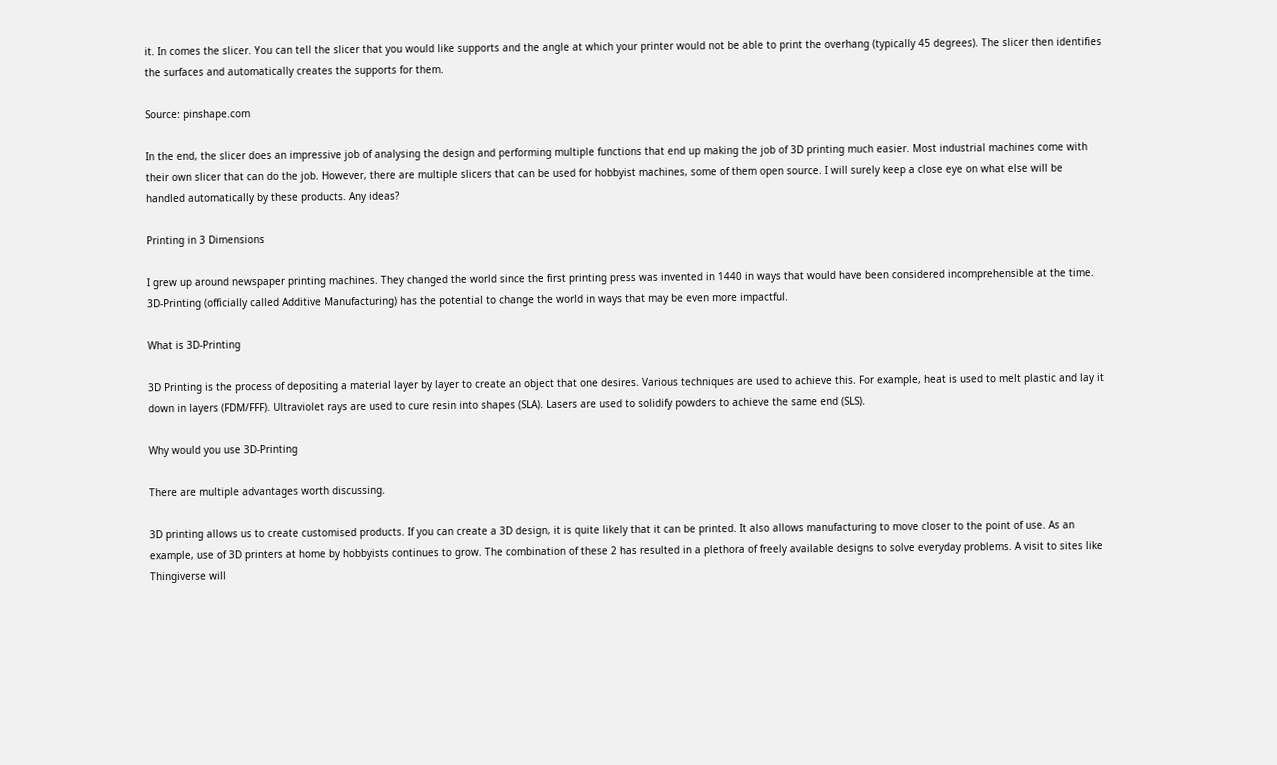it. In comes the slicer. You can tell the slicer that you would like supports and the angle at which your printer would not be able to print the overhang (typically 45 degrees). The slicer then identifies the surfaces and automatically creates the supports for them.

Source: pinshape.com

In the end, the slicer does an impressive job of analysing the design and performing multiple functions that end up making the job of 3D printing much easier. Most industrial machines come with their own slicer that can do the job. However, there are multiple slicers that can be used for hobbyist machines, some of them open source. I will surely keep a close eye on what else will be handled automatically by these products. Any ideas?

Printing in 3 Dimensions

I grew up around newspaper printing machines. They changed the world since the first printing press was invented in 1440 in ways that would have been considered incomprehensible at the time. 3D-Printing (officially called Additive Manufacturing) has the potential to change the world in ways that may be even more impactful.

What is 3D-Printing

3D Printing is the process of depositing a material layer by layer to create an object that one desires. Various techniques are used to achieve this. For example, heat is used to melt plastic and lay it down in layers (FDM/FFF). Ultraviolet rays are used to cure resin into shapes (SLA). Lasers are used to solidify powders to achieve the same end (SLS).

Why would you use 3D-Printing

There are multiple advantages worth discussing.

3D printing allows us to create customised products. If you can create a 3D design, it is quite likely that it can be printed. It also allows manufacturing to move closer to the point of use. As an example, use of 3D printers at home by hobbyists continues to grow. The combination of these 2 has resulted in a plethora of freely available designs to solve everyday problems. A visit to sites like Thingiverse will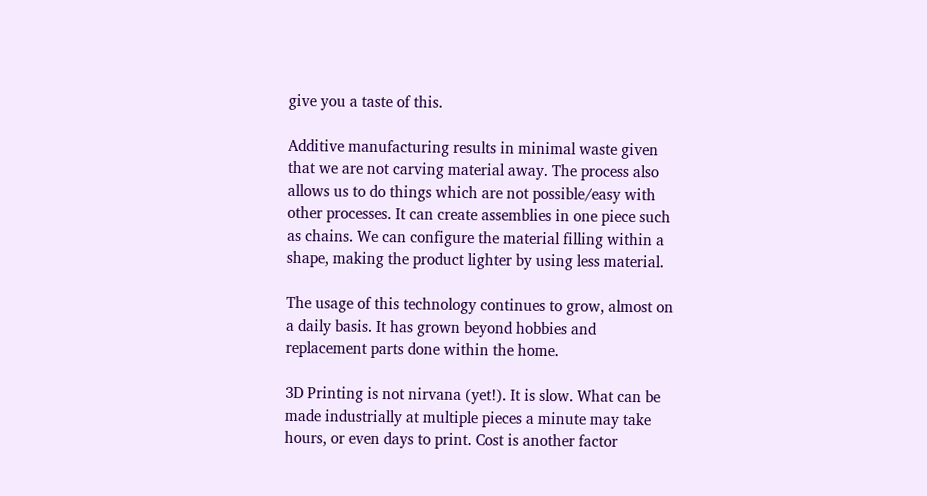give you a taste of this.

Additive manufacturing results in minimal waste given that we are not carving material away. The process also allows us to do things which are not possible/easy with other processes. It can create assemblies in one piece such as chains. We can configure the material filling within a shape, making the product lighter by using less material.

The usage of this technology continues to grow, almost on a daily basis. It has grown beyond hobbies and replacement parts done within the home.

3D Printing is not nirvana (yet!). It is slow. What can be made industrially at multiple pieces a minute may take hours, or even days to print. Cost is another factor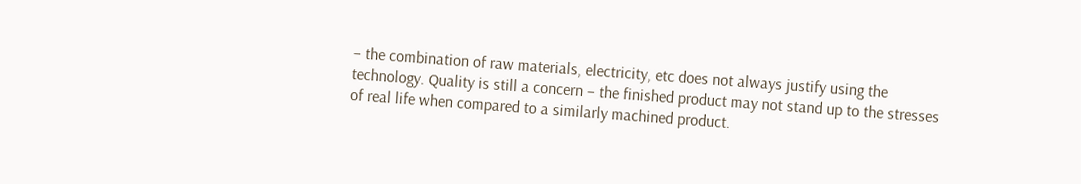– the combination of raw materials, electricity, etc does not always justify using the technology. Quality is still a concern – the finished product may not stand up to the stresses of real life when compared to a similarly machined product.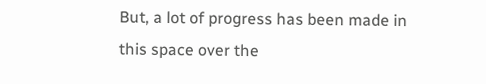But, a lot of progress has been made in this space over the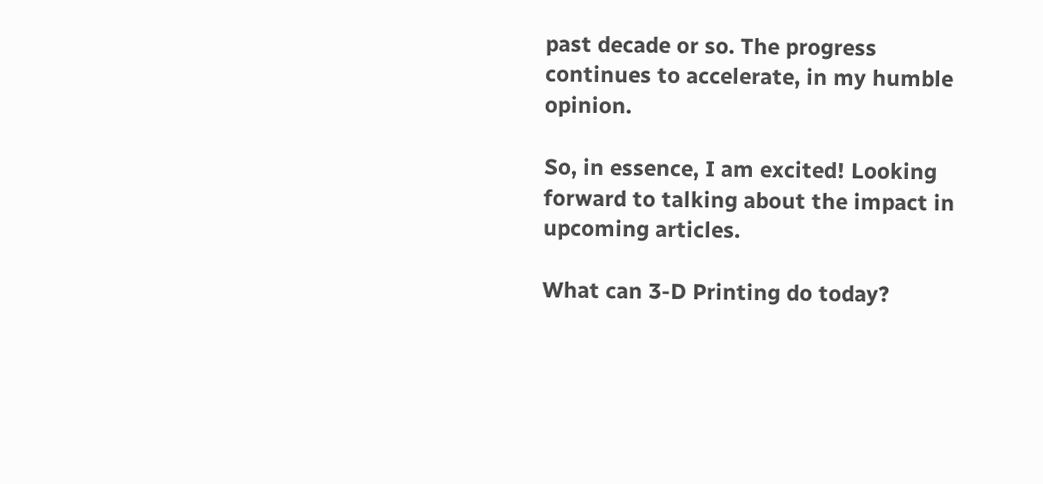past decade or so. The progress continues to accelerate, in my humble opinion.

So, in essence, I am excited! Looking forward to talking about the impact in upcoming articles.

What can 3-D Printing do today?